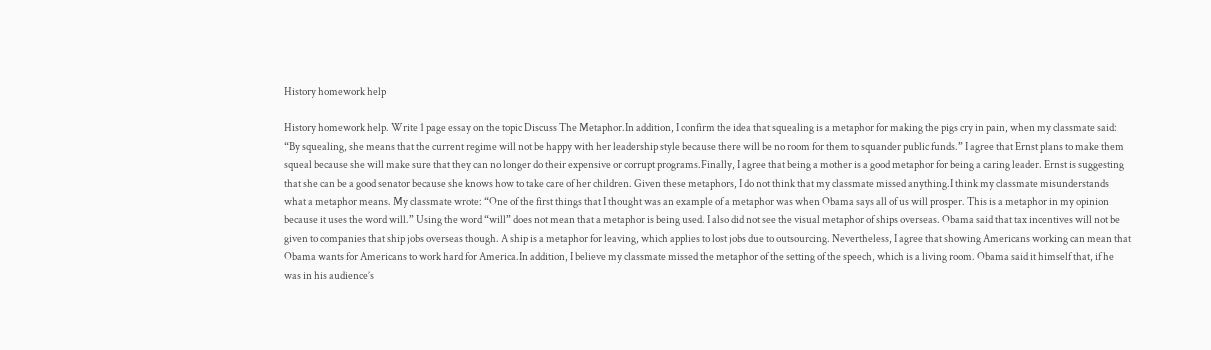History homework help

History homework help. Write 1 page essay on the topic Discuss The Metaphor.In addition, I confirm the idea that squealing is a metaphor for making the pigs cry in pain, when my classmate said: “By squealing, she means that the current regime will not be happy with her leadership style because there will be no room for them to squander public funds.” I agree that Ernst plans to make them squeal because she will make sure that they can no longer do their expensive or corrupt programs.Finally, I agree that being a mother is a good metaphor for being a caring leader. Ernst is suggesting that she can be a good senator because she knows how to take care of her children. Given these metaphors, I do not think that my classmate missed anything.I think my classmate misunderstands what a metaphor means. My classmate wrote: “One of the first things that I thought was an example of a metaphor was when Obama says all of us will prosper. This is a metaphor in my opinion because it uses the word will.” Using the word “will” does not mean that a metaphor is being used. I also did not see the visual metaphor of ships overseas. Obama said that tax incentives will not be given to companies that ship jobs overseas though. A ship is a metaphor for leaving, which applies to lost jobs due to outsourcing. Nevertheless, I agree that showing Americans working can mean that Obama wants for Americans to work hard for America.In addition, I believe my classmate missed the metaphor of the setting of the speech, which is a living room. Obama said it himself that, if he was in his audience’s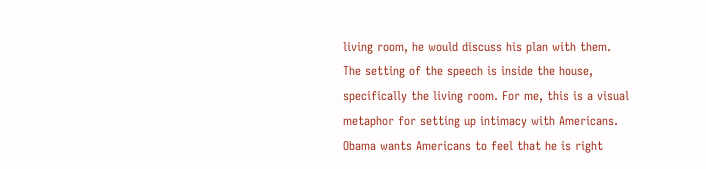living room, he would discuss his plan with them. The setting of the speech is inside the house, specifically the living room. For me, this is a visual metaphor for setting up intimacy with Americans. Obama wants Americans to feel that he is right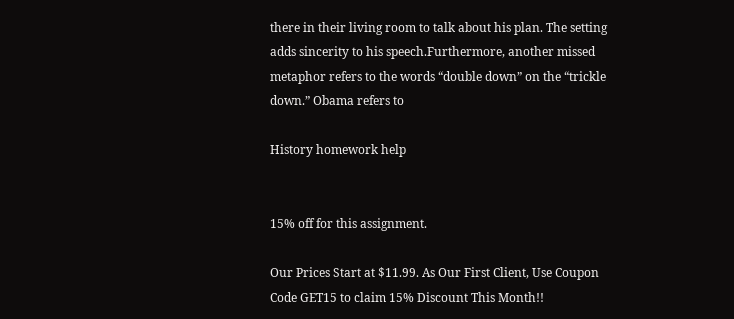there in their living room to talk about his plan. The setting adds sincerity to his speech.Furthermore, another missed metaphor refers to the words “double down” on the “trickle down.” Obama refers to

History homework help


15% off for this assignment.

Our Prices Start at $11.99. As Our First Client, Use Coupon Code GET15 to claim 15% Discount This Month!!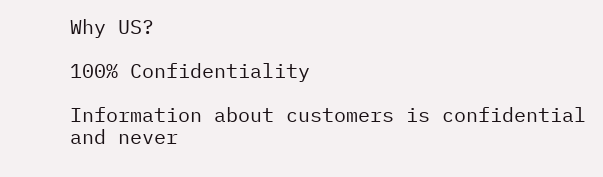Why US?

100% Confidentiality

Information about customers is confidential and never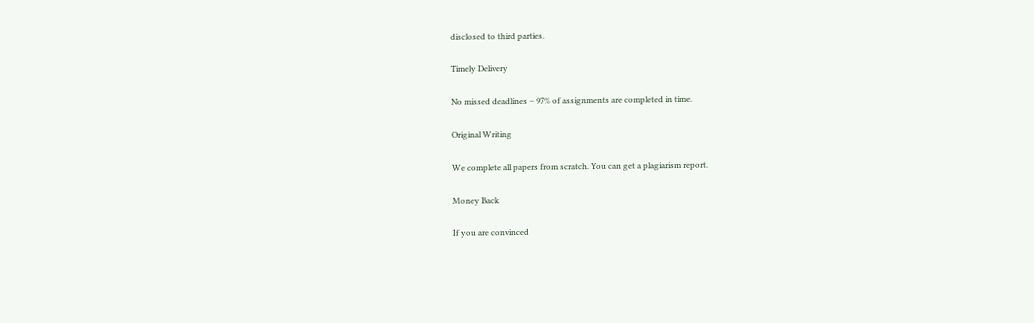disclosed to third parties.

Timely Delivery

No missed deadlines – 97% of assignments are completed in time.

Original Writing

We complete all papers from scratch. You can get a plagiarism report.

Money Back

If you are convinced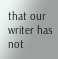that our writer has not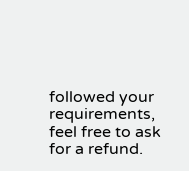followed your requirements, feel free to ask for a refund.